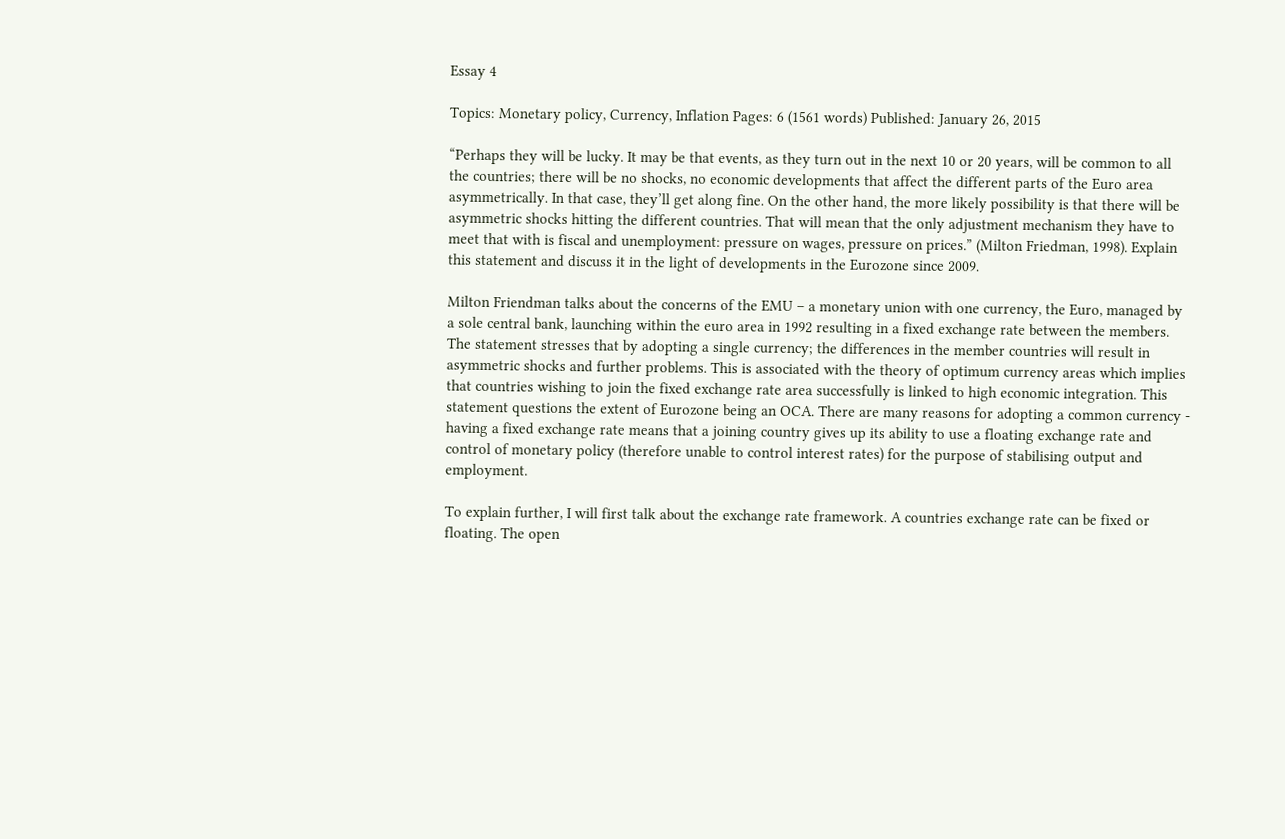Essay 4

Topics: Monetary policy, Currency, Inflation Pages: 6 (1561 words) Published: January 26, 2015

“Perhaps they will be lucky. It may be that events, as they turn out in the next 10 or 20 years, will be common to all the countries; there will be no shocks, no economic developments that affect the different parts of the Euro area asymmetrically. In that case, they’ll get along fine. On the other hand, the more likely possibility is that there will be asymmetric shocks hitting the different countries. That will mean that the only adjustment mechanism they have to meet that with is fiscal and unemployment: pressure on wages, pressure on prices.” (Milton Friedman, 1998). Explain this statement and discuss it in the light of developments in the Eurozone since 2009.

Milton Friendman talks about the concerns of the EMU – a monetary union with one currency, the Euro, managed by a sole central bank, launching within the euro area in 1992 resulting in a fixed exchange rate between the members. The statement stresses that by adopting a single currency; the differences in the member countries will result in asymmetric shocks and further problems. This is associated with the theory of optimum currency areas which implies that countries wishing to join the fixed exchange rate area successfully is linked to high economic integration. This statement questions the extent of Eurozone being an OCA. There are many reasons for adopting a common currency - having a fixed exchange rate means that a joining country gives up its ability to use a floating exchange rate and control of monetary policy (therefore unable to control interest rates) for the purpose of stabilising output and employment.

To explain further, I will first talk about the exchange rate framework. A countries exchange rate can be fixed or floating. The open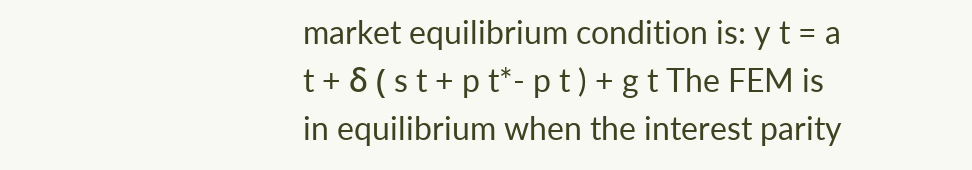market equilibrium condition is: y t = a t + δ ( s t + p t*- p t ) + g t The FEM is in equilibrium when the interest parity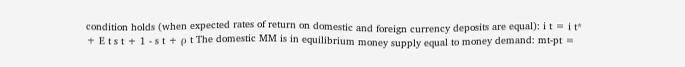condition holds (when expected rates of return on domestic and foreign currency deposits are equal): i t = i t* + E t s t + 1 - s t + ρ t The domestic MM is in equilibrium money supply equal to money demand: mt-pt =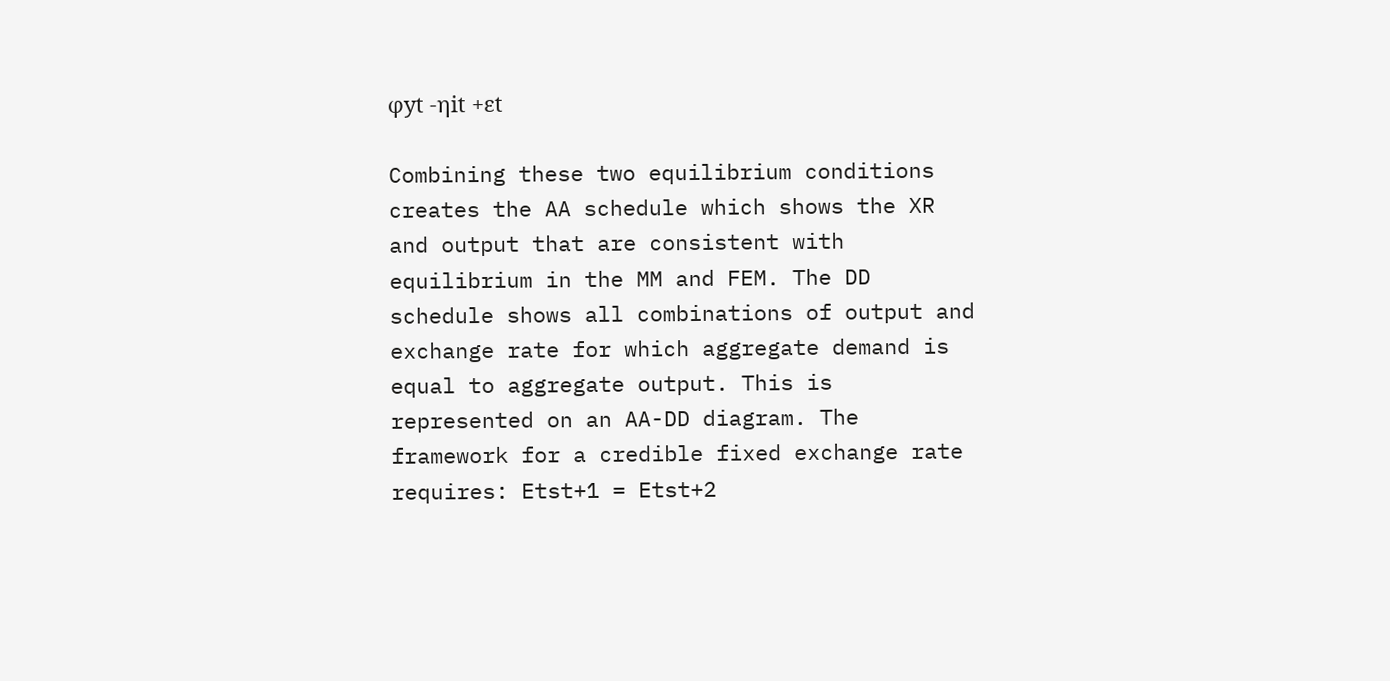φyt -ηit +εt

Combining these two equilibrium conditions creates the AA schedule which shows the XR and output that are consistent with equilibrium in the MM and FEM. The DD schedule shows all combinations of output and exchange rate for which aggregate demand is equal to aggregate output. This is represented on an AA-DD diagram. The framework for a credible fixed exchange rate requires: Etst+1 = Etst+2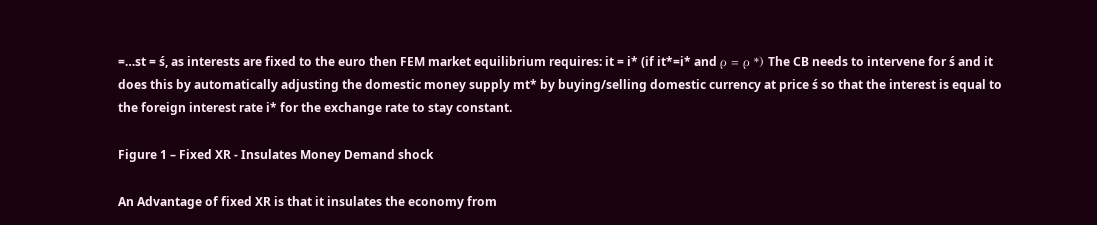=…st = ś, as interests are fixed to the euro then FEM market equilibrium requires: it = i* (if it*=i* and ρ = ρ *) The CB needs to intervene for ś and it does this by automatically adjusting the domestic money supply mt* by buying/selling domestic currency at price ś so that the interest is equal to the foreign interest rate i* for the exchange rate to stay constant.

Figure 1 – Fixed XR - Insulates Money Demand shock

An Advantage of fixed XR is that it insulates the economy from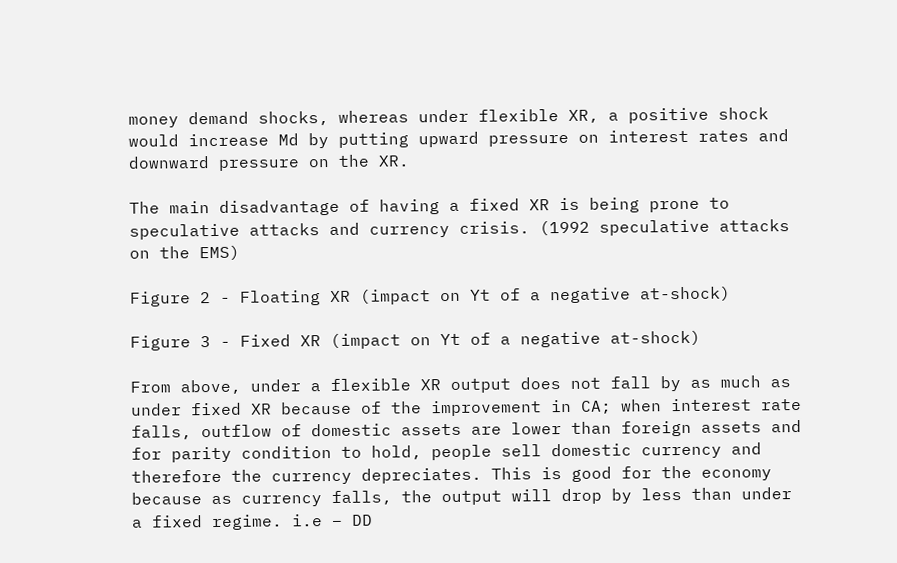money demand shocks, whereas under flexible XR, a positive shock would increase Md by putting upward pressure on interest rates and downward pressure on the XR.

The main disadvantage of having a fixed XR is being prone to speculative attacks and currency crisis. (1992 speculative attacks on the EMS)

Figure 2 - Floating XR (impact on Yt of a negative at-shock)

Figure 3 - Fixed XR (impact on Yt of a negative at-shock)

From above, under a flexible XR output does not fall by as much as under fixed XR because of the improvement in CA; when interest rate falls, outflow of domestic assets are lower than foreign assets and for parity condition to hold, people sell domestic currency and therefore the currency depreciates. This is good for the economy because as currency falls, the output will drop by less than under a fixed regime. i.e – DD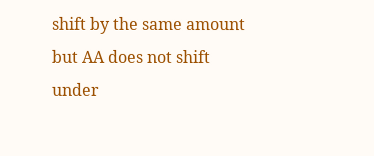shift by the same amount but AA does not shift under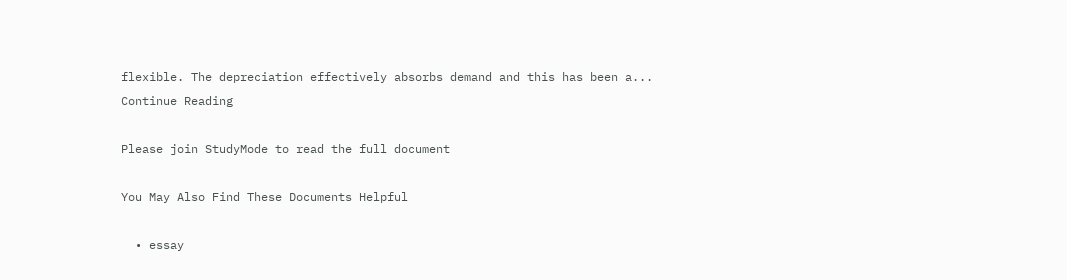flexible. The depreciation effectively absorbs demand and this has been a...
Continue Reading

Please join StudyMode to read the full document

You May Also Find These Documents Helpful

  • essay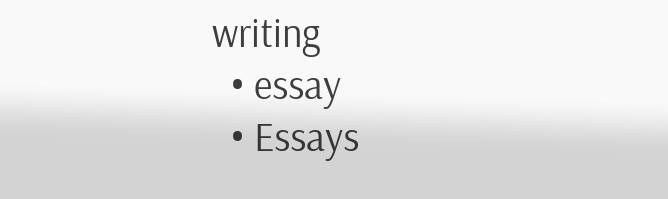writing
  • essay
  • Essays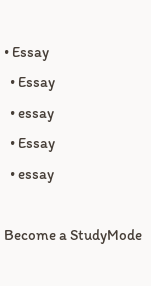• Essay
  • Essay
  • essay
  • Essay
  • essay

Become a StudyMode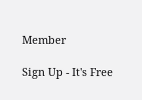Member

Sign Up - It's Free